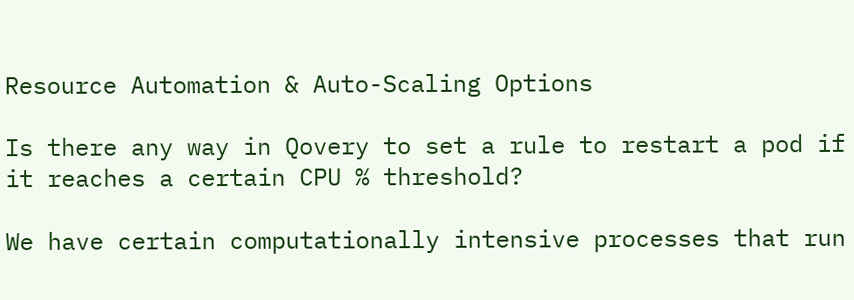Resource Automation & Auto-Scaling Options

Is there any way in Qovery to set a rule to restart a pod if it reaches a certain CPU % threshold?

We have certain computationally intensive processes that run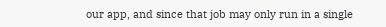our app, and since that job may only run in a single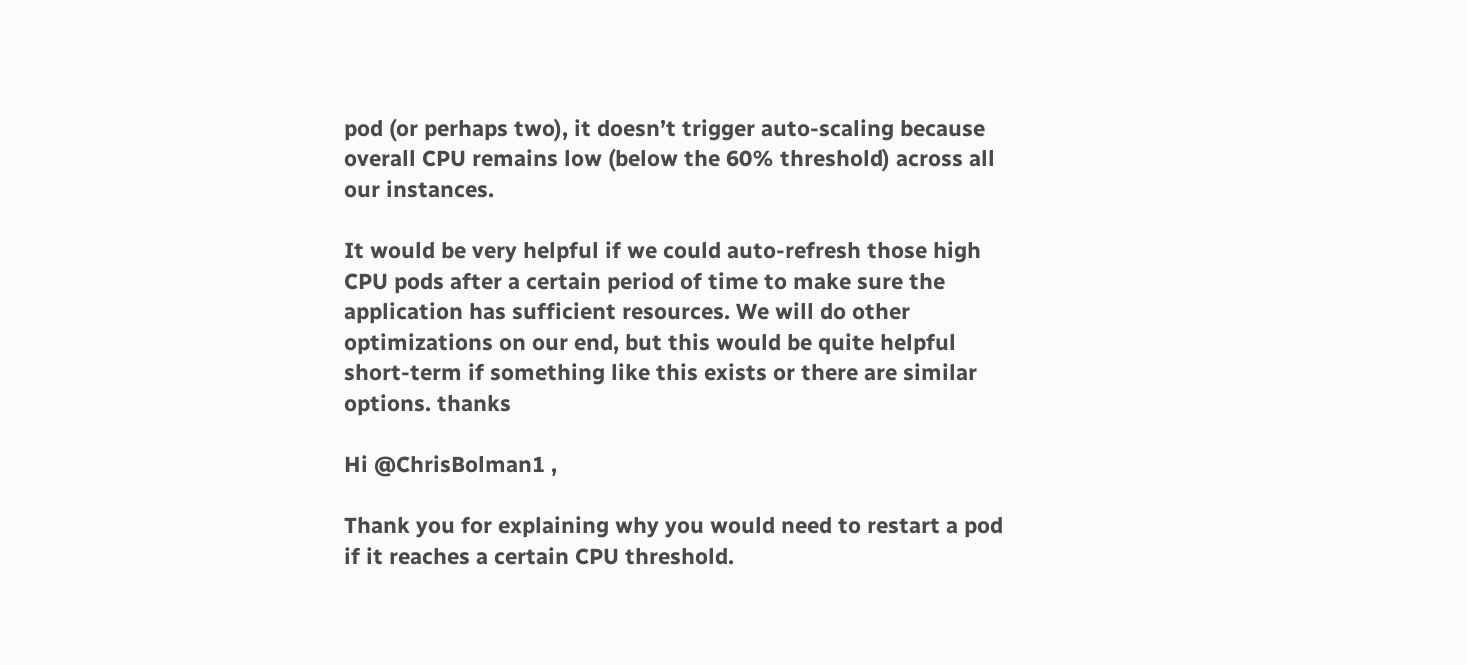pod (or perhaps two), it doesn’t trigger auto-scaling because overall CPU remains low (below the 60% threshold) across all our instances.

It would be very helpful if we could auto-refresh those high CPU pods after a certain period of time to make sure the application has sufficient resources. We will do other optimizations on our end, but this would be quite helpful short-term if something like this exists or there are similar options. thanks

Hi @ChrisBolman1 ,

Thank you for explaining why you would need to restart a pod if it reaches a certain CPU threshold.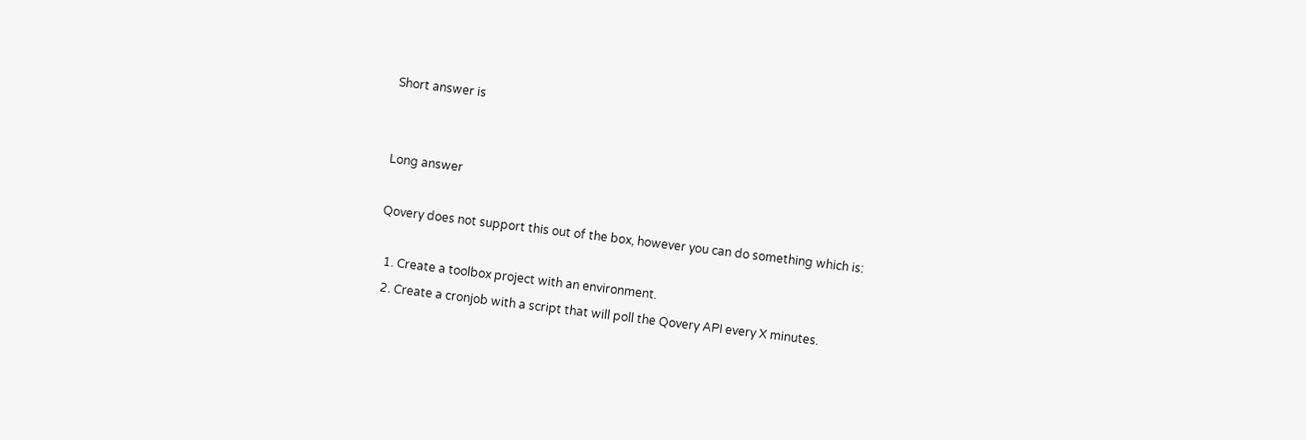Short answer is


Long answer

Qovery does not support this out of the box, however you can do something which is:

  1. Create a toolbox project with an environment.
  2. Create a cronjob with a script that will poll the Qovery API every X minutes.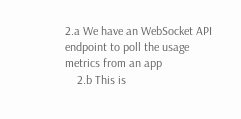2.a We have an WebSocket API endpoint to poll the usage metrics from an app
    2.b This is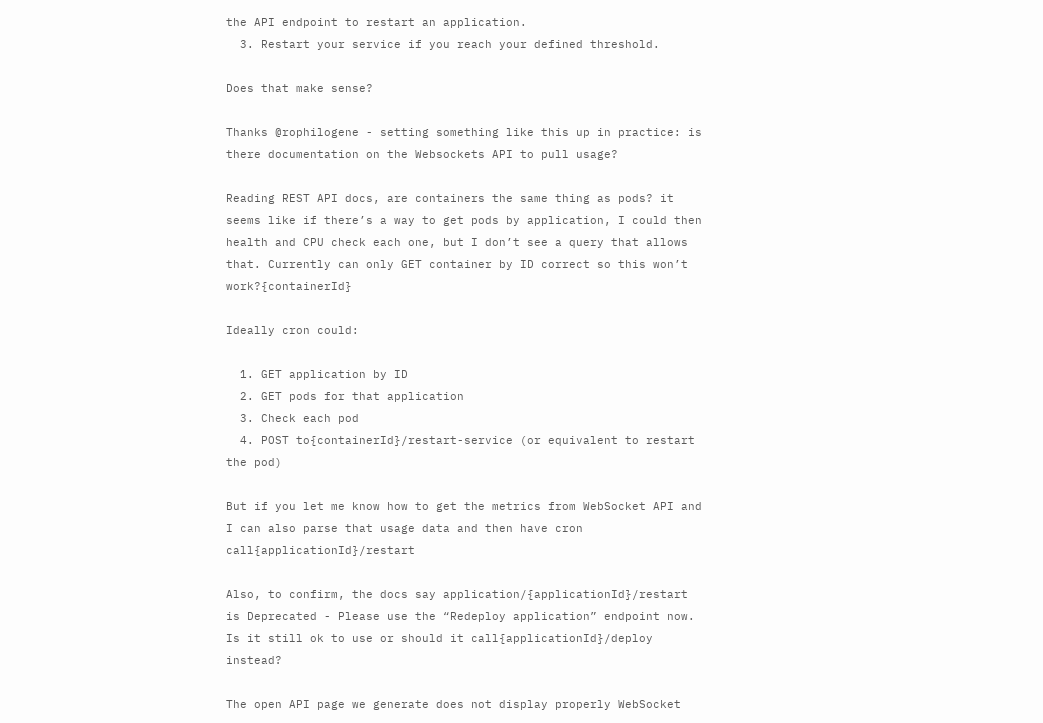the API endpoint to restart an application.
  3. Restart your service if you reach your defined threshold.

Does that make sense?

Thanks @rophilogene - setting something like this up in practice: is there documentation on the Websockets API to pull usage?

Reading REST API docs, are containers the same thing as pods? it seems like if there’s a way to get pods by application, I could then health and CPU check each one, but I don’t see a query that allows that. Currently can only GET container by ID correct so this won’t work?{containerId}

Ideally cron could:

  1. GET application by ID
  2. GET pods for that application
  3. Check each pod
  4. POST to{containerId}/restart-service (or equivalent to restart the pod)

But if you let me know how to get the metrics from WebSocket API and I can also parse that usage data and then have cron call{applicationId}/restart

Also, to confirm, the docs say application/{applicationId}/restart is Deprecated - Please use the “Redeploy application” endpoint now. Is it still ok to use or should it call{applicationId}/deploy instead?

The open API page we generate does not display properly WebSocket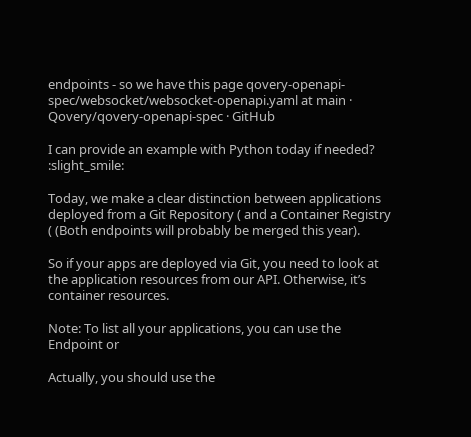endpoints - so we have this page qovery-openapi-spec/websocket/websocket-openapi.yaml at main · Qovery/qovery-openapi-spec · GitHub

I can provide an example with Python today if needed? :slight_smile:

Today, we make a clear distinction between applications deployed from a Git Repository ( and a Container Registry ( (Both endpoints will probably be merged this year).

So if your apps are deployed via Git, you need to look at the application resources from our API. Otherwise, it’s container resources.

Note: To list all your applications, you can use the Endpoint or

Actually, you should use the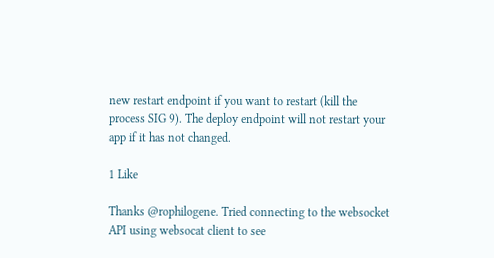new restart endpoint if you want to restart (kill the process SIG 9). The deploy endpoint will not restart your app if it has not changed.

1 Like

Thanks @rophilogene. Tried connecting to the websocket API using websocat client to see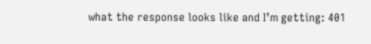what the response looks like and I’m getting: 401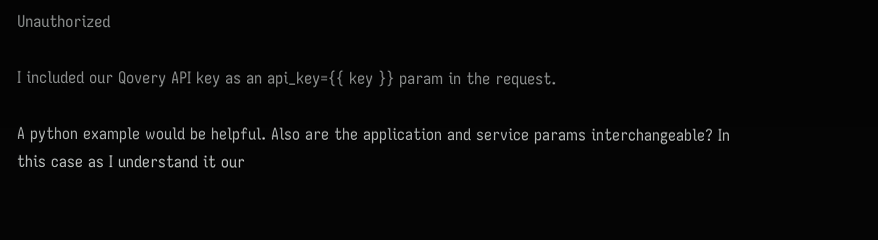Unauthorized

I included our Qovery API key as an api_key={{ key }} param in the request.

A python example would be helpful. Also are the application and service params interchangeable? In this case as I understand it our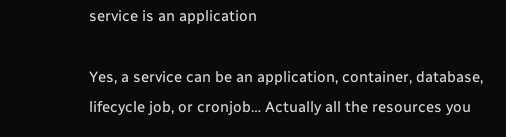service is an application

Yes, a service can be an application, container, database, lifecycle job, or cronjob… Actually all the resources you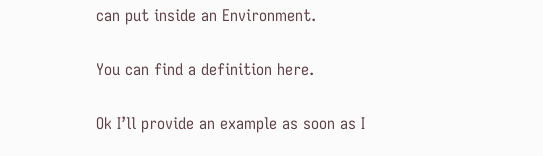can put inside an Environment.

You can find a definition here.

Ok I’ll provide an example as soon as I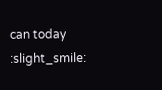can today :slight_smile: